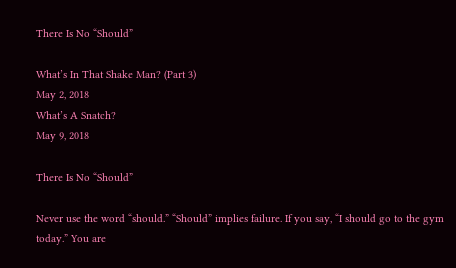There Is No “Should”

What’s In That Shake Man? (Part 3)
May 2, 2018
What’s A Snatch?
May 9, 2018

There Is No “Should”

Never use the word “should.” “Should” implies failure. If you say, “I should go to the gym today.” You are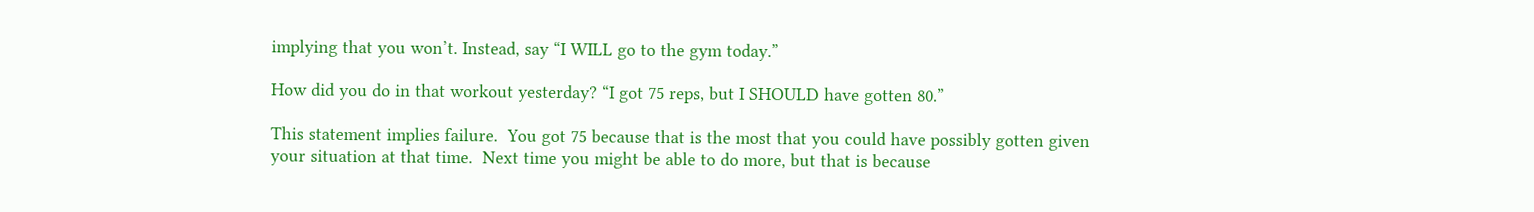implying that you won’t. Instead, say “I WILL go to the gym today.”

How did you do in that workout yesterday? “I got 75 reps, but I SHOULD have gotten 80.”

This statement implies failure.  You got 75 because that is the most that you could have possibly gotten given your situation at that time.  Next time you might be able to do more, but that is because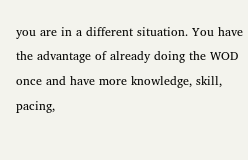you are in a different situation. You have the advantage of already doing the WOD once and have more knowledge, skill, pacing,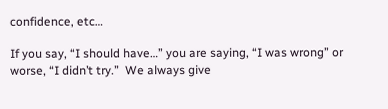confidence, etc…

If you say, “I should have…” you are saying, “I was wrong” or worse, “I didn’t try.”  We always give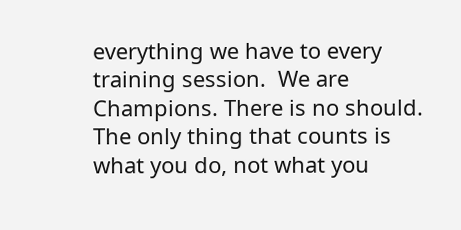everything we have to every training session.  We are Champions. There is no should.  The only thing that counts is what you do, not what you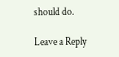should do.

Leave a Reply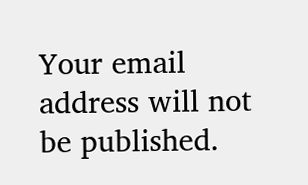Your email address will not be published.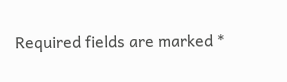Required fields are marked *